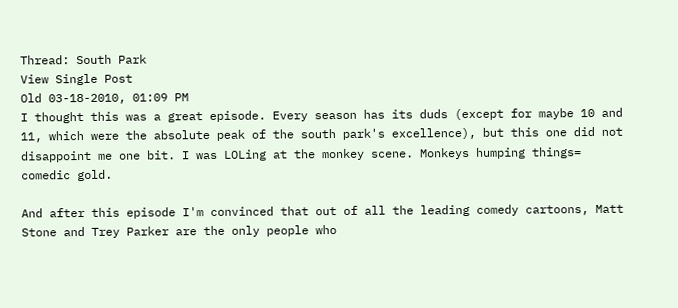Thread: South Park
View Single Post
Old 03-18-2010, 01:09 PM
I thought this was a great episode. Every season has its duds (except for maybe 10 and 11, which were the absolute peak of the south park's excellence), but this one did not disappoint me one bit. I was LOLing at the monkey scene. Monkeys humping things= comedic gold.

And after this episode I'm convinced that out of all the leading comedy cartoons, Matt Stone and Trey Parker are the only people who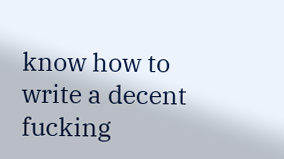know how to write a decent fucking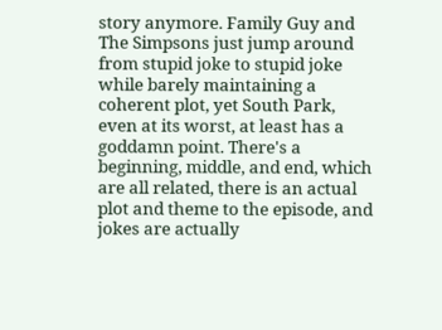story anymore. Family Guy and The Simpsons just jump around from stupid joke to stupid joke while barely maintaining a coherent plot, yet South Park, even at its worst, at least has a goddamn point. There's a beginning, middle, and end, which are all related, there is an actual plot and theme to the episode, and jokes are actually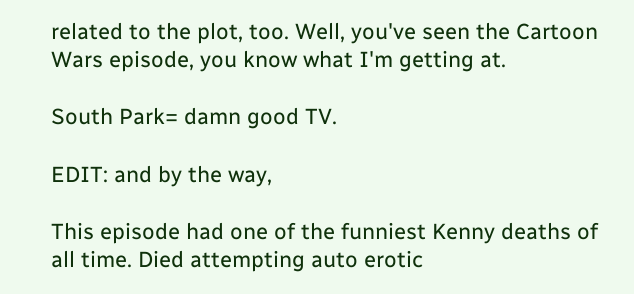related to the plot, too. Well, you've seen the Cartoon Wars episode, you know what I'm getting at.

South Park= damn good TV.

EDIT: and by the way,

This episode had one of the funniest Kenny deaths of all time. Died attempting auto erotic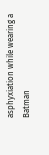asphyxiation while wearing a Batman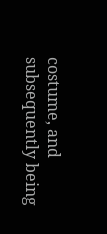costume, and subsequently being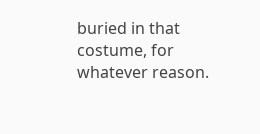buried in that costume, for whatever reason.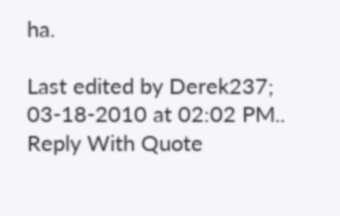ha.

Last edited by Derek237; 03-18-2010 at 02:02 PM..
Reply With Quote